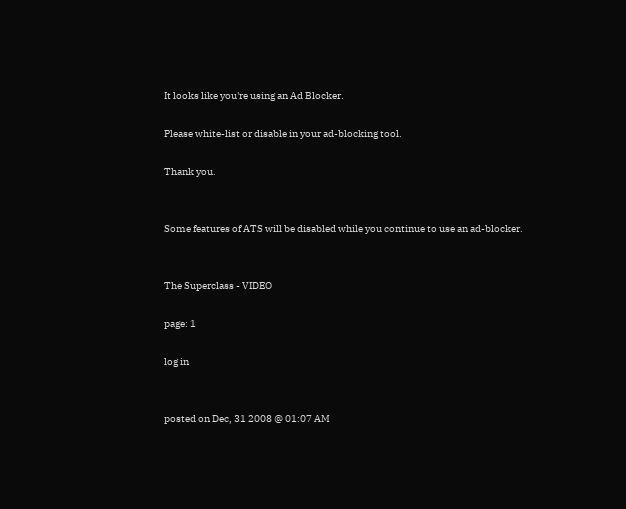It looks like you're using an Ad Blocker.

Please white-list or disable in your ad-blocking tool.

Thank you.


Some features of ATS will be disabled while you continue to use an ad-blocker.


The Superclass - VIDEO

page: 1

log in


posted on Dec, 31 2008 @ 01:07 AM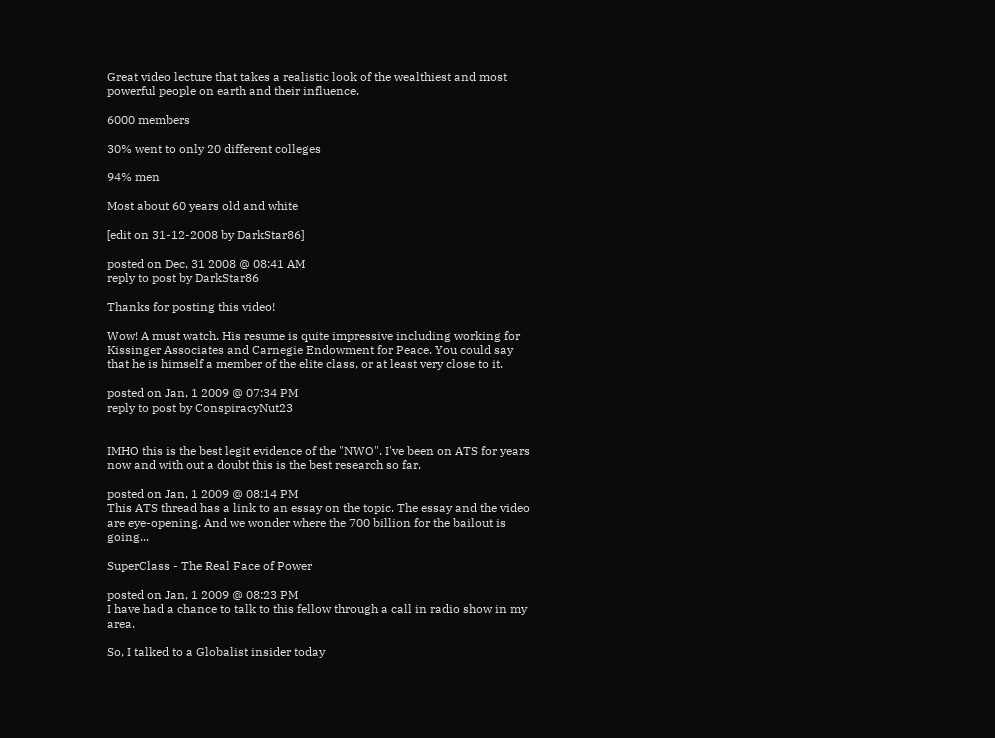Great video lecture that takes a realistic look of the wealthiest and most powerful people on earth and their influence.

6000 members

30% went to only 20 different colleges

94% men

Most about 60 years old and white

[edit on 31-12-2008 by DarkStar86]

posted on Dec, 31 2008 @ 08:41 AM
reply to post by DarkStar86

Thanks for posting this video!

Wow! A must watch. His resume is quite impressive including working for Kissinger Associates and Carnegie Endowment for Peace. You could say that he is himself a member of the elite class, or at least very close to it.

posted on Jan, 1 2009 @ 07:34 PM
reply to post by ConspiracyNut23


IMHO this is the best legit evidence of the "NWO". I've been on ATS for years now and with out a doubt this is the best research so far.

posted on Jan, 1 2009 @ 08:14 PM
This ATS thread has a link to an essay on the topic. The essay and the video are eye-opening. And we wonder where the 700 billion for the bailout is going...

SuperClass - The Real Face of Power

posted on Jan, 1 2009 @ 08:23 PM
I have had a chance to talk to this fellow through a call in radio show in my area.

So, I talked to a Globalist insider today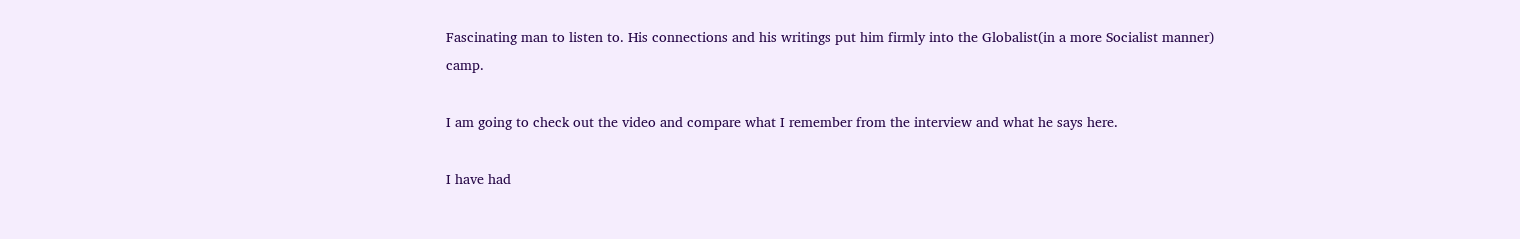Fascinating man to listen to. His connections and his writings put him firmly into the Globalist(in a more Socialist manner) camp.

I am going to check out the video and compare what I remember from the interview and what he says here.

I have had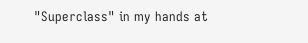"Superclass" in my hands at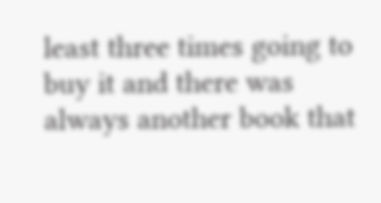least three times going to buy it and there was always another book that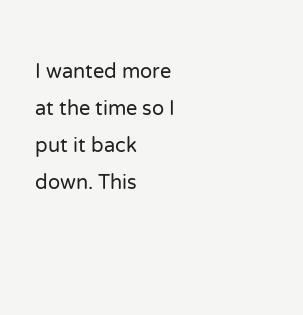I wanted more at the time so I put it back down. This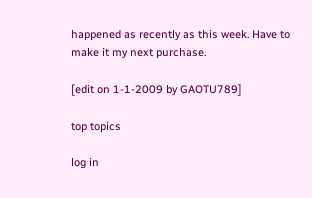happened as recently as this week. Have to make it my next purchase.

[edit on 1-1-2009 by GAOTU789]

top topics

log in